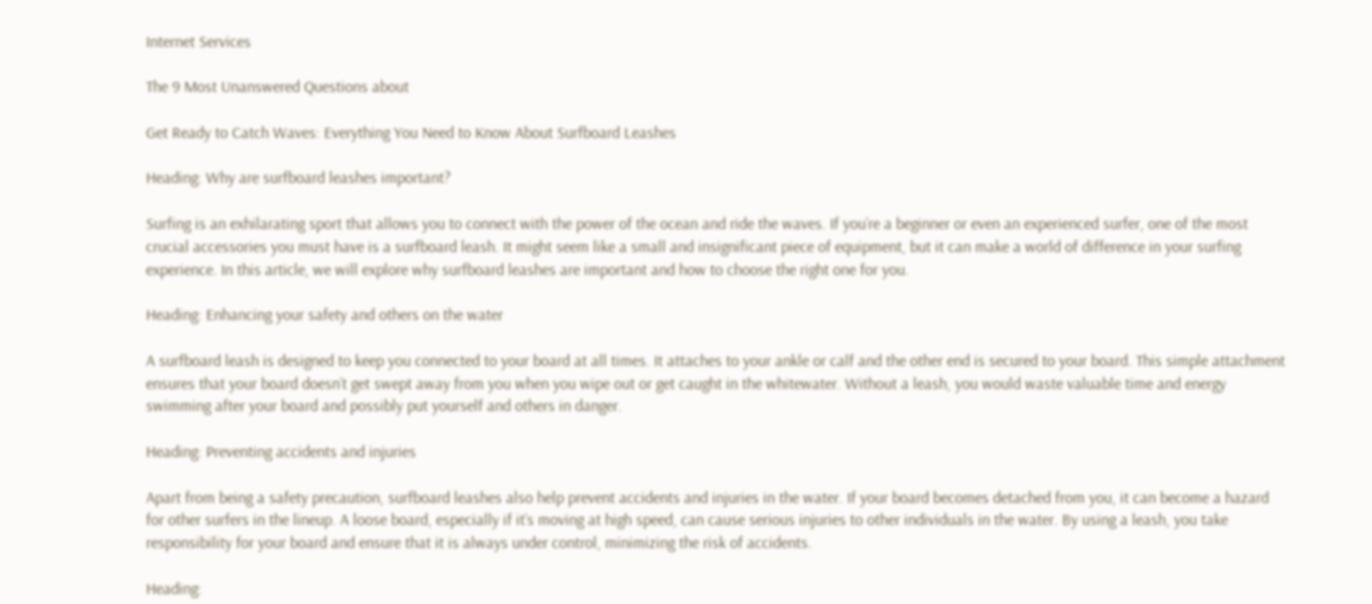Internet Services

The 9 Most Unanswered Questions about

Get Ready to Catch Waves: Everything You Need to Know About Surfboard Leashes

Heading: Why are surfboard leashes important?

Surfing is an exhilarating sport that allows you to connect with the power of the ocean and ride the waves. If you’re a beginner or even an experienced surfer, one of the most crucial accessories you must have is a surfboard leash. It might seem like a small and insignificant piece of equipment, but it can make a world of difference in your surfing experience. In this article, we will explore why surfboard leashes are important and how to choose the right one for you.

Heading: Enhancing your safety and others on the water

A surfboard leash is designed to keep you connected to your board at all times. It attaches to your ankle or calf and the other end is secured to your board. This simple attachment ensures that your board doesn’t get swept away from you when you wipe out or get caught in the whitewater. Without a leash, you would waste valuable time and energy swimming after your board and possibly put yourself and others in danger.

Heading: Preventing accidents and injuries

Apart from being a safety precaution, surfboard leashes also help prevent accidents and injuries in the water. If your board becomes detached from you, it can become a hazard for other surfers in the lineup. A loose board, especially if it’s moving at high speed, can cause serious injuries to other individuals in the water. By using a leash, you take responsibility for your board and ensure that it is always under control, minimizing the risk of accidents.

Heading: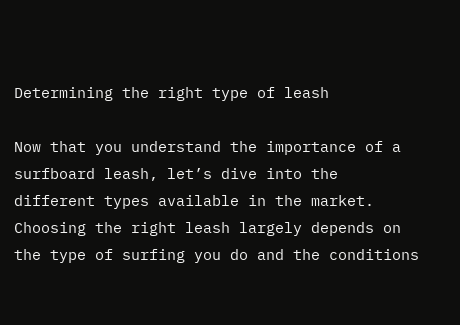Determining the right type of leash

Now that you understand the importance of a surfboard leash, let’s dive into the different types available in the market. Choosing the right leash largely depends on the type of surfing you do and the conditions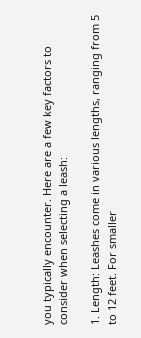you typically encounter. Here are a few key factors to consider when selecting a leash:

1. Length: Leashes come in various lengths, ranging from 5 to 12 feet. For smaller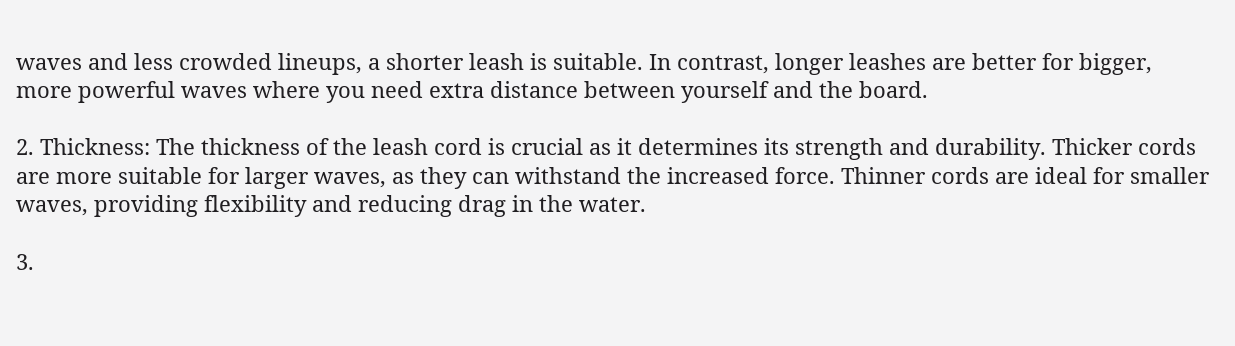waves and less crowded lineups, a shorter leash is suitable. In contrast, longer leashes are better for bigger, more powerful waves where you need extra distance between yourself and the board.

2. Thickness: The thickness of the leash cord is crucial as it determines its strength and durability. Thicker cords are more suitable for larger waves, as they can withstand the increased force. Thinner cords are ideal for smaller waves, providing flexibility and reducing drag in the water.

3.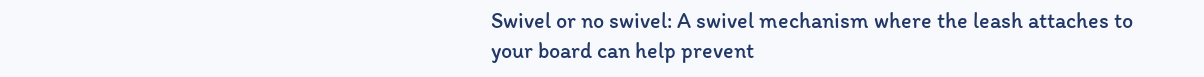Swivel or no swivel: A swivel mechanism where the leash attaches to your board can help prevent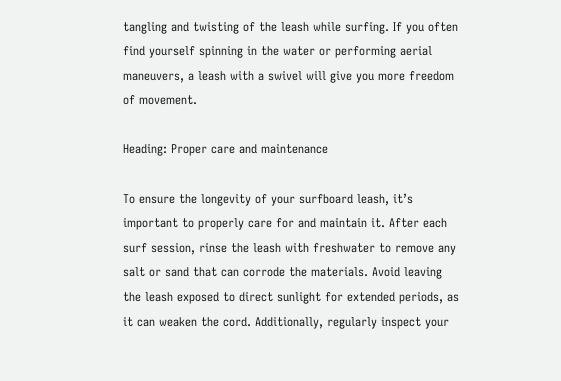tangling and twisting of the leash while surfing. If you often find yourself spinning in the water or performing aerial maneuvers, a leash with a swivel will give you more freedom of movement.

Heading: Proper care and maintenance

To ensure the longevity of your surfboard leash, it’s important to properly care for and maintain it. After each surf session, rinse the leash with freshwater to remove any salt or sand that can corrode the materials. Avoid leaving the leash exposed to direct sunlight for extended periods, as it can weaken the cord. Additionally, regularly inspect your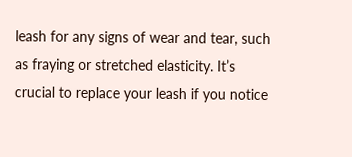leash for any signs of wear and tear, such as fraying or stretched elasticity. It’s crucial to replace your leash if you notice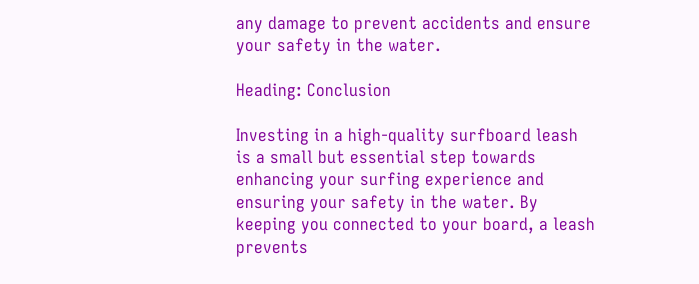any damage to prevent accidents and ensure your safety in the water.

Heading: Conclusion

Investing in a high-quality surfboard leash is a small but essential step towards enhancing your surfing experience and ensuring your safety in the water. By keeping you connected to your board, a leash prevents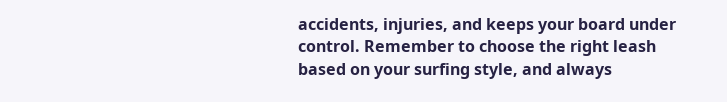accidents, injuries, and keeps your board under control. Remember to choose the right leash based on your surfing style, and always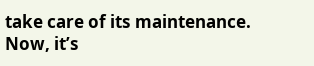take care of its maintenance. Now, it’s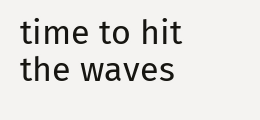time to hit the waves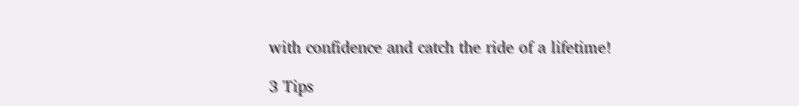with confidence and catch the ride of a lifetime!

3 Tips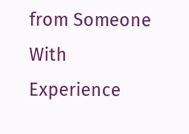from Someone With Experience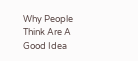Why People Think Are A Good Idea